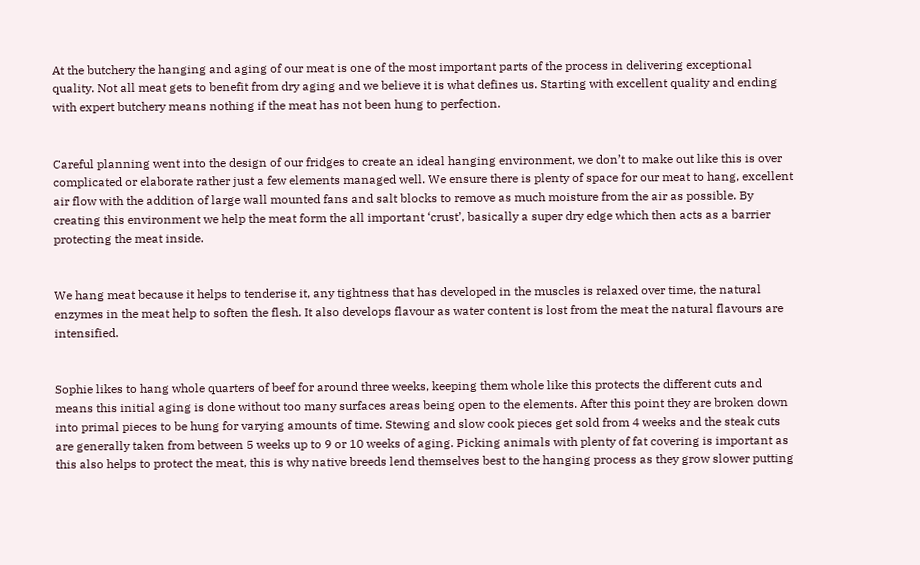At the butchery the hanging and aging of our meat is one of the most important parts of the process in delivering exceptional quality. Not all meat gets to benefit from dry aging and we believe it is what defines us. Starting with excellent quality and ending with expert butchery means nothing if the meat has not been hung to perfection.


Careful planning went into the design of our fridges to create an ideal hanging environment, we don’t to make out like this is over complicated or elaborate rather just a few elements managed well. We ensure there is plenty of space for our meat to hang, excellent air flow with the addition of large wall mounted fans and salt blocks to remove as much moisture from the air as possible. By creating this environment we help the meat form the all important ‘crust’, basically a super dry edge which then acts as a barrier protecting the meat inside.


We hang meat because it helps to tenderise it, any tightness that has developed in the muscles is relaxed over time, the natural enzymes in the meat help to soften the flesh. It also develops flavour as water content is lost from the meat the natural flavours are intensified.


Sophie likes to hang whole quarters of beef for around three weeks, keeping them whole like this protects the different cuts and means this initial aging is done without too many surfaces areas being open to the elements. After this point they are broken down into primal pieces to be hung for varying amounts of time. Stewing and slow cook pieces get sold from 4 weeks and the steak cuts are generally taken from between 5 weeks up to 9 or 10 weeks of aging. Picking animals with plenty of fat covering is important as this also helps to protect the meat, this is why native breeds lend themselves best to the hanging process as they grow slower putting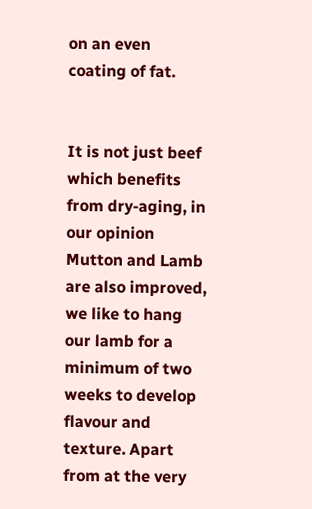on an even coating of fat.


It is not just beef which benefits from dry-aging, in our opinion Mutton and Lamb are also improved, we like to hang our lamb for a minimum of two weeks to develop flavour and texture. Apart from at the very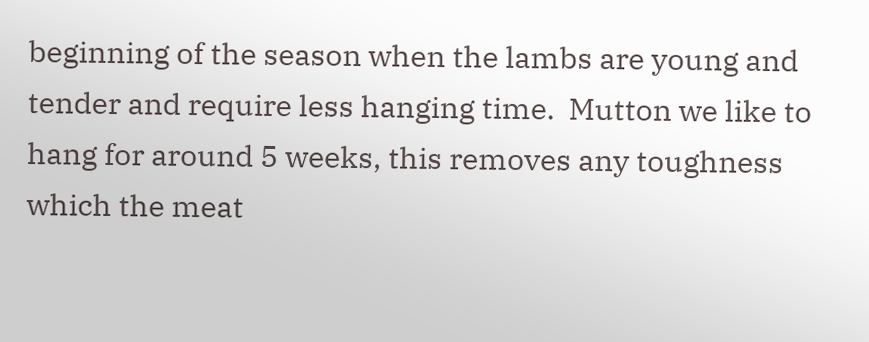beginning of the season when the lambs are young and tender and require less hanging time.  Mutton we like to hang for around 5 weeks, this removes any toughness which the meat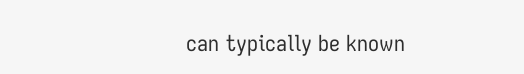can typically be known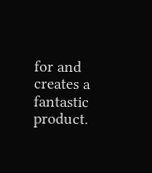for and creates a fantastic product.